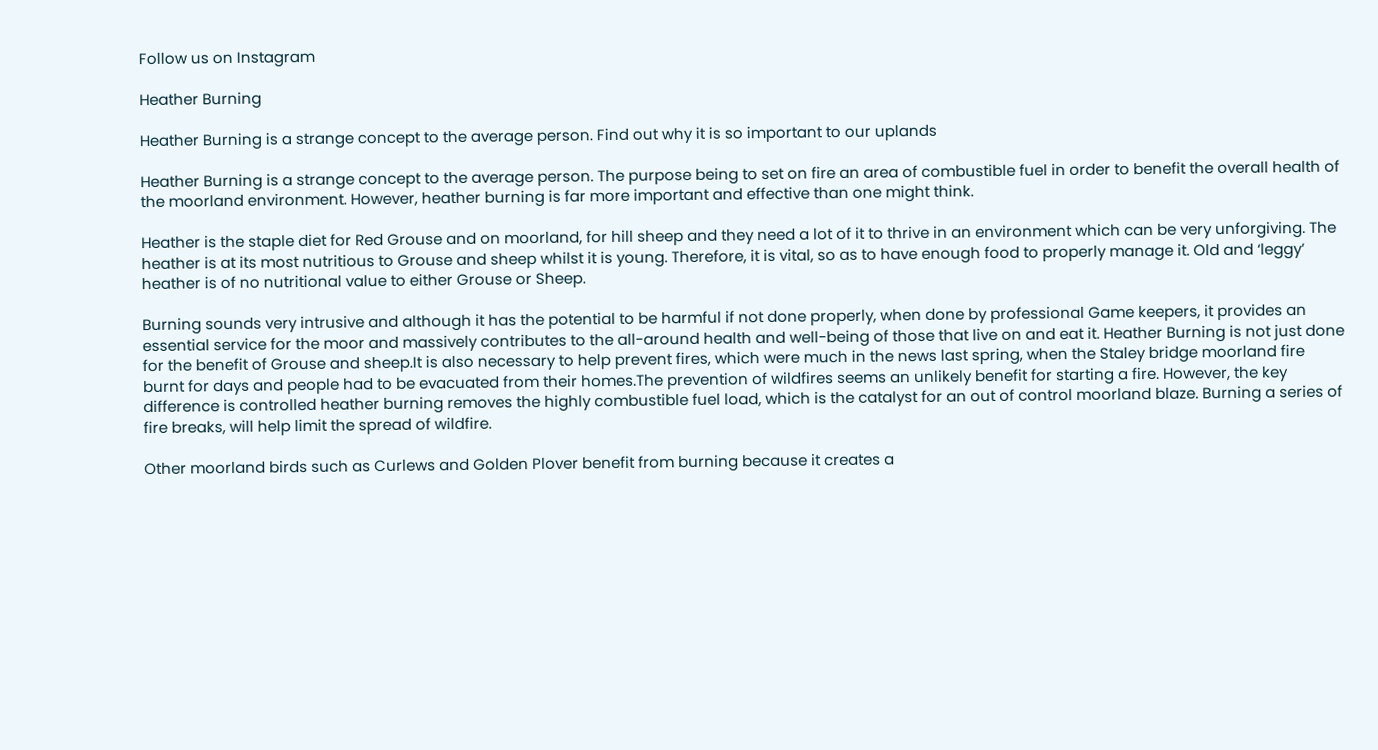Follow us on Instagram

Heather Burning

Heather Burning is a strange concept to the average person. Find out why it is so important to our uplands

Heather Burning is a strange concept to the average person. The purpose being to set on fire an area of combustible fuel in order to benefit the overall health of the moorland environment. However, heather burning is far more important and effective than one might think.

Heather is the staple diet for Red Grouse and on moorland, for hill sheep and they need a lot of it to thrive in an environment which can be very unforgiving. The heather is at its most nutritious to Grouse and sheep whilst it is young. Therefore, it is vital, so as to have enough food to properly manage it. Old and ‘leggy’ heather is of no nutritional value to either Grouse or Sheep.

Burning sounds very intrusive and although it has the potential to be harmful if not done properly, when done by professional Game keepers, it provides an essential service for the moor and massively contributes to the all-around health and well-being of those that live on and eat it. Heather Burning is not just done for the benefit of Grouse and sheep.It is also necessary to help prevent fires, which were much in the news last spring, when the Staley bridge moorland fire burnt for days and people had to be evacuated from their homes.The prevention of wildfires seems an unlikely benefit for starting a fire. However, the key difference is controlled heather burning removes the highly combustible fuel load, which is the catalyst for an out of control moorland blaze. Burning a series of fire breaks, will help limit the spread of wildfire.

Other moorland birds such as Curlews and Golden Plover benefit from burning because it creates a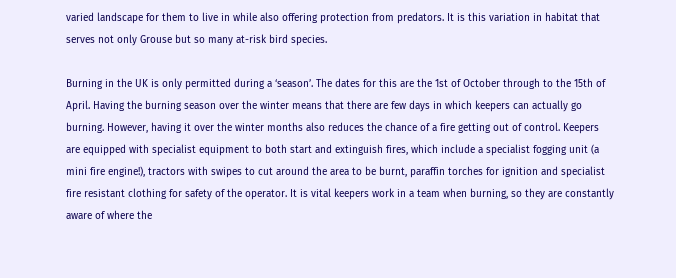varied landscape for them to live in while also offering protection from predators. It is this variation in habitat that serves not only Grouse but so many at-risk bird species.

Burning in the UK is only permitted during a ‘season’. The dates for this are the 1st of October through to the 15th of April. Having the burning season over the winter means that there are few days in which keepers can actually go burning. However, having it over the winter months also reduces the chance of a fire getting out of control. Keepers are equipped with specialist equipment to both start and extinguish fires, which include a specialist fogging unit (a mini fire engine!), tractors with swipes to cut around the area to be burnt, paraffin torches for ignition and specialist fire resistant clothing for safety of the operator. It is vital keepers work in a team when burning, so they are constantly aware of where the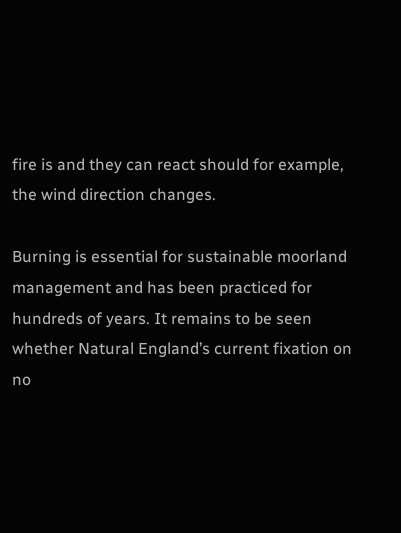fire is and they can react should for example, the wind direction changes.

Burning is essential for sustainable moorland management and has been practiced for hundreds of years. It remains to be seen whether Natural England’s current fixation on no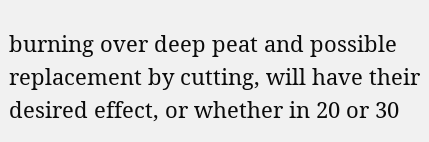burning over deep peat and possible replacement by cutting, will have their desired effect, or whether in 20 or 30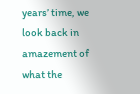years’ time, we look back in amazement of what the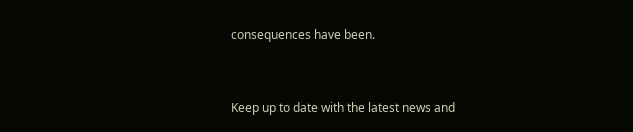consequences have been.


Keep up to date with the latest news and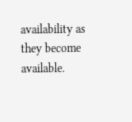availability as they become available.